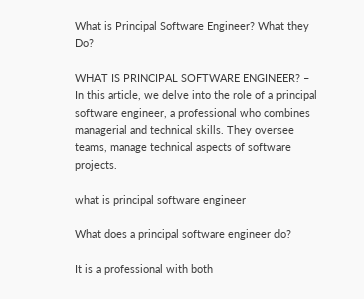What is Principal Software Engineer? What they Do?

WHAT IS PRINCIPAL SOFTWARE ENGINEER? – In this article, we delve into the role of a principal software engineer, a professional who combines managerial and technical skills. They oversee teams, manage technical aspects of software projects.

what is principal software engineer

What does a principal software engineer do?

It is a professional with both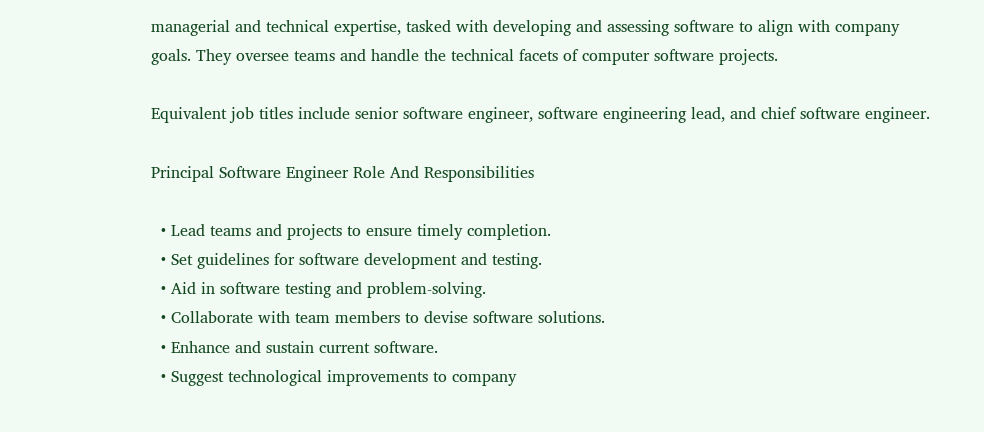managerial and technical expertise, tasked with developing and assessing software to align with company goals. They oversee teams and handle the technical facets of computer software projects.

Equivalent job titles include senior software engineer, software engineering lead, and chief software engineer.

Principal Software Engineer Role And Responsibilities

  • Lead teams and projects to ensure timely completion.
  • Set guidelines for software development and testing.
  • Aid in software testing and problem-solving.
  • Collaborate with team members to devise software solutions.
  • Enhance and sustain current software.
  • Suggest technological improvements to company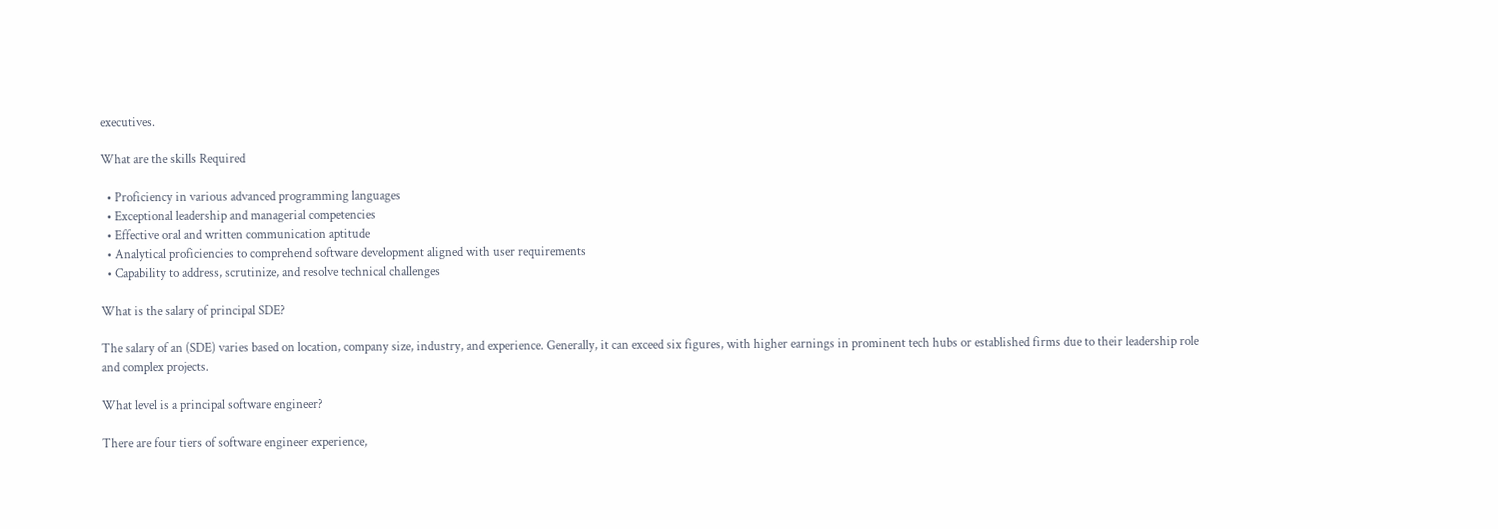executives.

What are the skills Required

  • Proficiency in various advanced programming languages
  • Exceptional leadership and managerial competencies
  • Effective oral and written communication aptitude
  • Analytical proficiencies to comprehend software development aligned with user requirements
  • Capability to address, scrutinize, and resolve technical challenges

What is the salary of principal SDE?

The salary of an (SDE) varies based on location, company size, industry, and experience. Generally, it can exceed six figures, with higher earnings in prominent tech hubs or established firms due to their leadership role and complex projects.

What level is a principal software engineer?

There are four tiers of software engineer experience,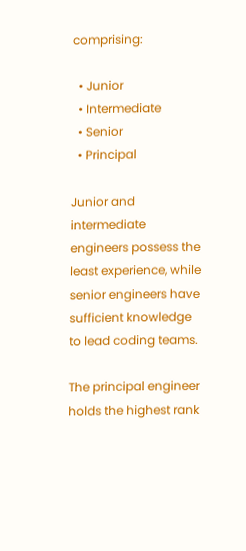comprising:

  • Junior
  • Intermediate
  • Senior
  • Principal

Junior and intermediate engineers possess the least experience, while senior engineers have sufficient knowledge to lead coding teams.

The principal engineer holds the highest rank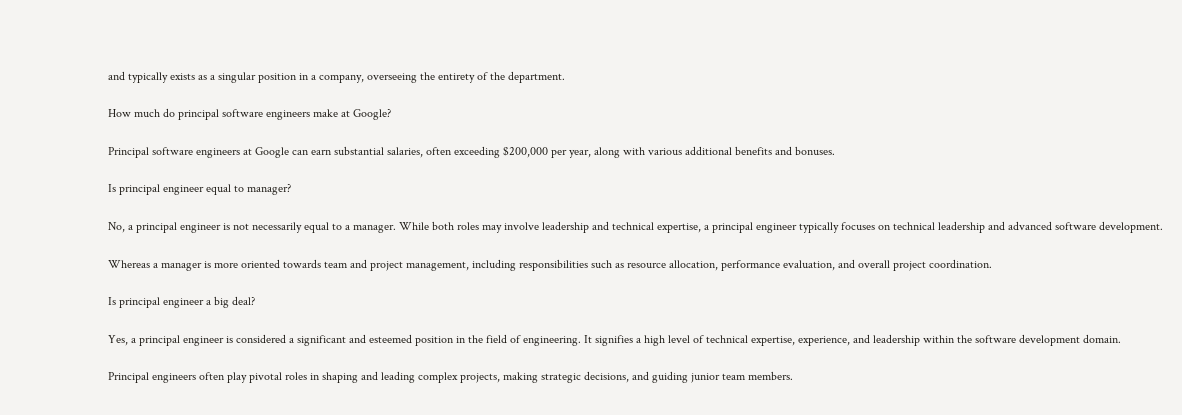and typically exists as a singular position in a company, overseeing the entirety of the department.

How much do principal software engineers make at Google?

Principal software engineers at Google can earn substantial salaries, often exceeding $200,000 per year, along with various additional benefits and bonuses.

Is principal engineer equal to manager?

No, a principal engineer is not necessarily equal to a manager. While both roles may involve leadership and technical expertise, a principal engineer typically focuses on technical leadership and advanced software development.

Whereas a manager is more oriented towards team and project management, including responsibilities such as resource allocation, performance evaluation, and overall project coordination.

Is principal engineer a big deal?

Yes, a principal engineer is considered a significant and esteemed position in the field of engineering. It signifies a high level of technical expertise, experience, and leadership within the software development domain.

Principal engineers often play pivotal roles in shaping and leading complex projects, making strategic decisions, and guiding junior team members.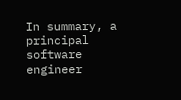In summary, a principal software engineer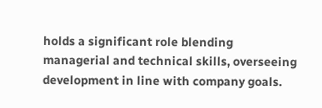holds a significant role blending managerial and technical skills, overseeing development in line with company goals.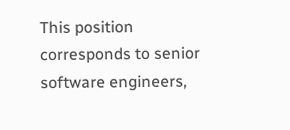This position corresponds to senior software engineers,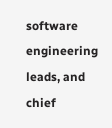software engineering leads, and chief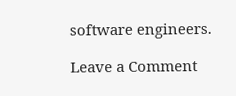software engineers.

Leave a Comment